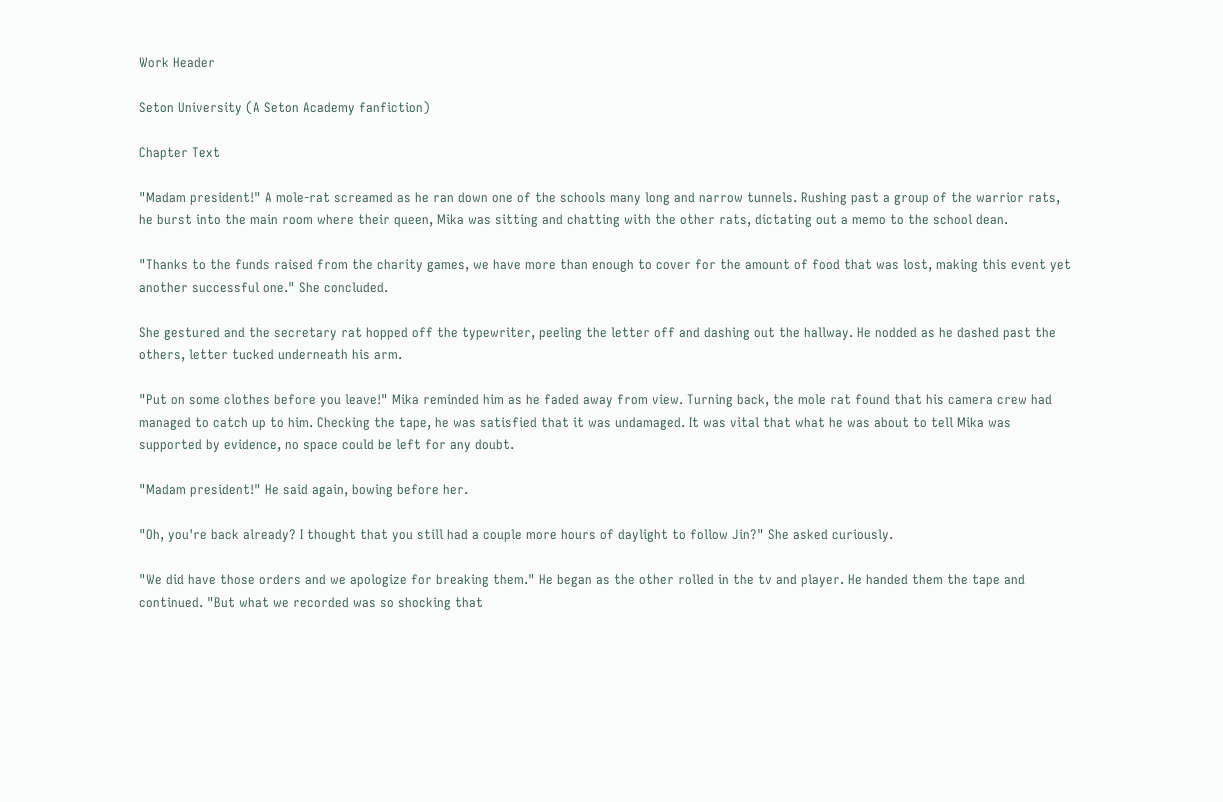Work Header

Seton University (A Seton Academy fanfiction)

Chapter Text

"Madam president!" A mole-rat screamed as he ran down one of the schools many long and narrow tunnels. Rushing past a group of the warrior rats, he burst into the main room where their queen, Mika was sitting and chatting with the other rats, dictating out a memo to the school dean.

"Thanks to the funds raised from the charity games, we have more than enough to cover for the amount of food that was lost, making this event yet another successful one." She concluded.

She gestured and the secretary rat hopped off the typewriter, peeling the letter off and dashing out the hallway. He nodded as he dashed past the others, letter tucked underneath his arm.

"Put on some clothes before you leave!" Mika reminded him as he faded away from view. Turning back, the mole rat found that his camera crew had managed to catch up to him. Checking the tape, he was satisfied that it was undamaged. It was vital that what he was about to tell Mika was supported by evidence, no space could be left for any doubt.

"Madam president!" He said again, bowing before her.

"Oh, you're back already? I thought that you still had a couple more hours of daylight to follow Jin?" She asked curiously.

"We did have those orders and we apologize for breaking them." He began as the other rolled in the tv and player. He handed them the tape and continued. "But what we recorded was so shocking that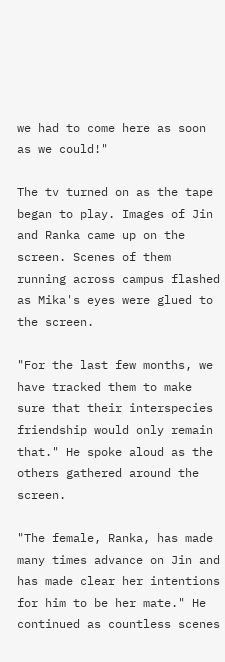we had to come here as soon as we could!"

The tv turned on as the tape began to play. Images of Jin and Ranka came up on the screen. Scenes of them running across campus flashed as Mika's eyes were glued to the screen.

"For the last few months, we have tracked them to make sure that their interspecies friendship would only remain that." He spoke aloud as the others gathered around the screen.

"The female, Ranka, has made many times advance on Jin and has made clear her intentions for him to be her mate." He continued as countless scenes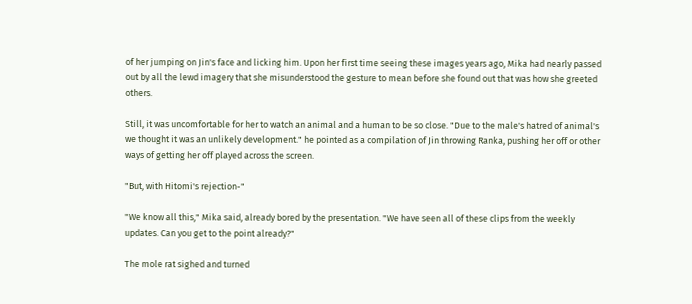of her jumping on Jin's face and licking him. Upon her first time seeing these images years ago, Mika had nearly passed out by all the lewd imagery that she misunderstood the gesture to mean before she found out that was how she greeted others.

Still, it was uncomfortable for her to watch an animal and a human to be so close. "Due to the male's hatred of animal's we thought it was an unlikely development." he pointed as a compilation of Jin throwing Ranka, pushing her off or other ways of getting her off played across the screen.

"But, with Hitomi's rejection-"

"We know all this," Mika said, already bored by the presentation. "We have seen all of these clips from the weekly updates. Can you get to the point already?"

The mole rat sighed and turned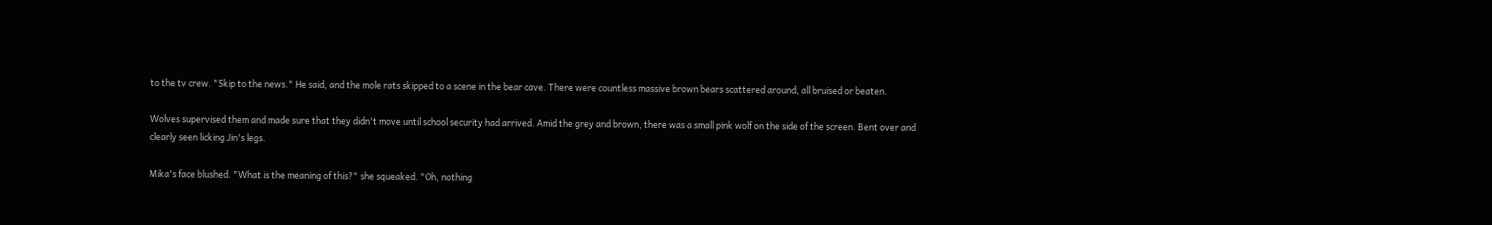to the tv crew. "Skip to the news." He said, and the mole rats skipped to a scene in the bear cave. There were countless massive brown bears scattered around, all bruised or beaten.

Wolves supervised them and made sure that they didn't move until school security had arrived. Amid the grey and brown, there was a small pink wolf on the side of the screen. Bent over and clearly seen licking Jin's legs.

Mika's face blushed. "What is the meaning of this?" she squeaked. "Oh, nothing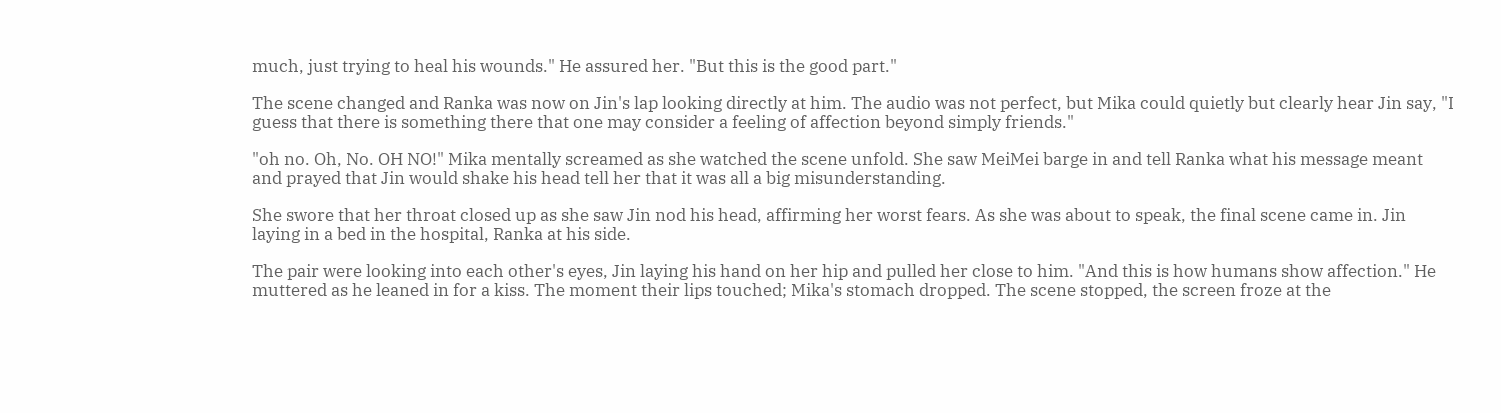much, just trying to heal his wounds." He assured her. "But this is the good part."

The scene changed and Ranka was now on Jin's lap looking directly at him. The audio was not perfect, but Mika could quietly but clearly hear Jin say, "I guess that there is something there that one may consider a feeling of affection beyond simply friends."

"oh no. Oh, No. OH NO!" Mika mentally screamed as she watched the scene unfold. She saw MeiMei barge in and tell Ranka what his message meant and prayed that Jin would shake his head tell her that it was all a big misunderstanding.

She swore that her throat closed up as she saw Jin nod his head, affirming her worst fears. As she was about to speak, the final scene came in. Jin laying in a bed in the hospital, Ranka at his side.

The pair were looking into each other's eyes, Jin laying his hand on her hip and pulled her close to him. "And this is how humans show affection." He muttered as he leaned in for a kiss. The moment their lips touched; Mika's stomach dropped. The scene stopped, the screen froze at the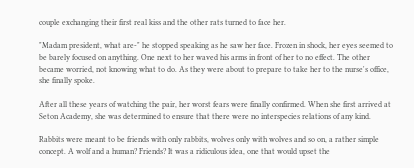couple exchanging their first real kiss and the other rats turned to face her.

"Madam president, what are-" he stopped speaking as he saw her face. Frozen in shock, her eyes seemed to be barely focused on anything. One next to her waved his arms in front of her to no effect. The other became worried, not knowing what to do. As they were about to prepare to take her to the nurse's office, she finally spoke.

After all these years of watching the pair, her worst fears were finally confirmed. When she first arrived at Seton Academy, she was determined to ensure that there were no interspecies relations of any kind.

Rabbits were meant to be friends with only rabbits, wolves only with wolves and so on, a rather simple concept. A wolf and a human? Friends? It was a ridiculous idea, one that would upset the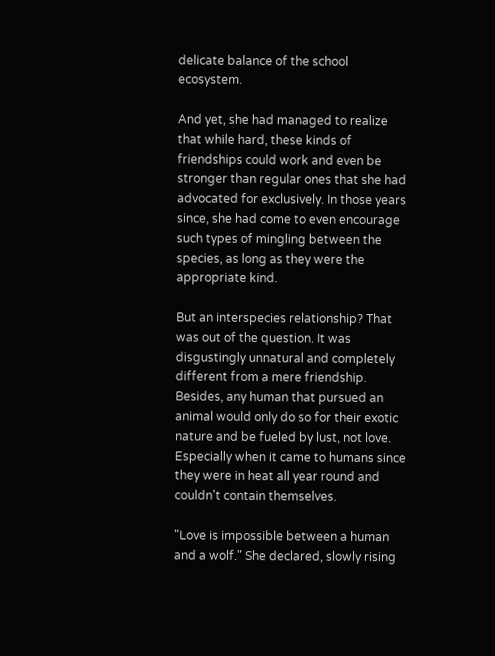delicate balance of the school ecosystem.

And yet, she had managed to realize that while hard, these kinds of friendships could work and even be stronger than regular ones that she had advocated for exclusively. In those years since, she had come to even encourage such types of mingling between the species, as long as they were the appropriate kind.

But an interspecies relationship? That was out of the question. It was disgustingly unnatural and completely different from a mere friendship. Besides, any human that pursued an animal would only do so for their exotic nature and be fueled by lust, not love. Especially when it came to humans since they were in heat all year round and couldn't contain themselves.

"Love is impossible between a human and a wolf." She declared, slowly rising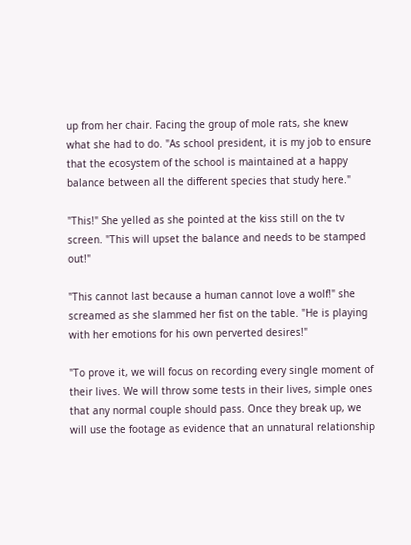up from her chair. Facing the group of mole rats, she knew what she had to do. "As school president, it is my job to ensure that the ecosystem of the school is maintained at a happy balance between all the different species that study here."

"This!" She yelled as she pointed at the kiss still on the tv screen. "This will upset the balance and needs to be stamped out!"

"This cannot last because a human cannot love a wolf!" she screamed as she slammed her fist on the table. "He is playing with her emotions for his own perverted desires!"

"To prove it, we will focus on recording every single moment of their lives. We will throw some tests in their lives, simple ones that any normal couple should pass. Once they break up, we will use the footage as evidence that an unnatural relationship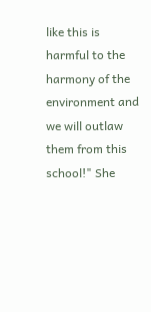like this is harmful to the harmony of the environment and we will outlaw them from this school!" She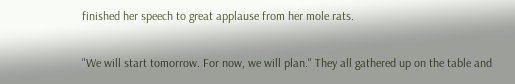finished her speech to great applause from her mole rats.

"We will start tomorrow. For now, we will plan." They all gathered up on the table and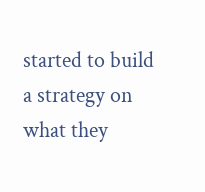started to build a strategy on what they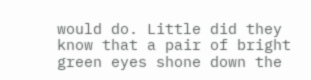would do. Little did they know that a pair of bright green eyes shone down the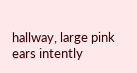hallway, large pink ears intently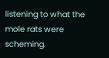listening to what the mole rats were scheming.